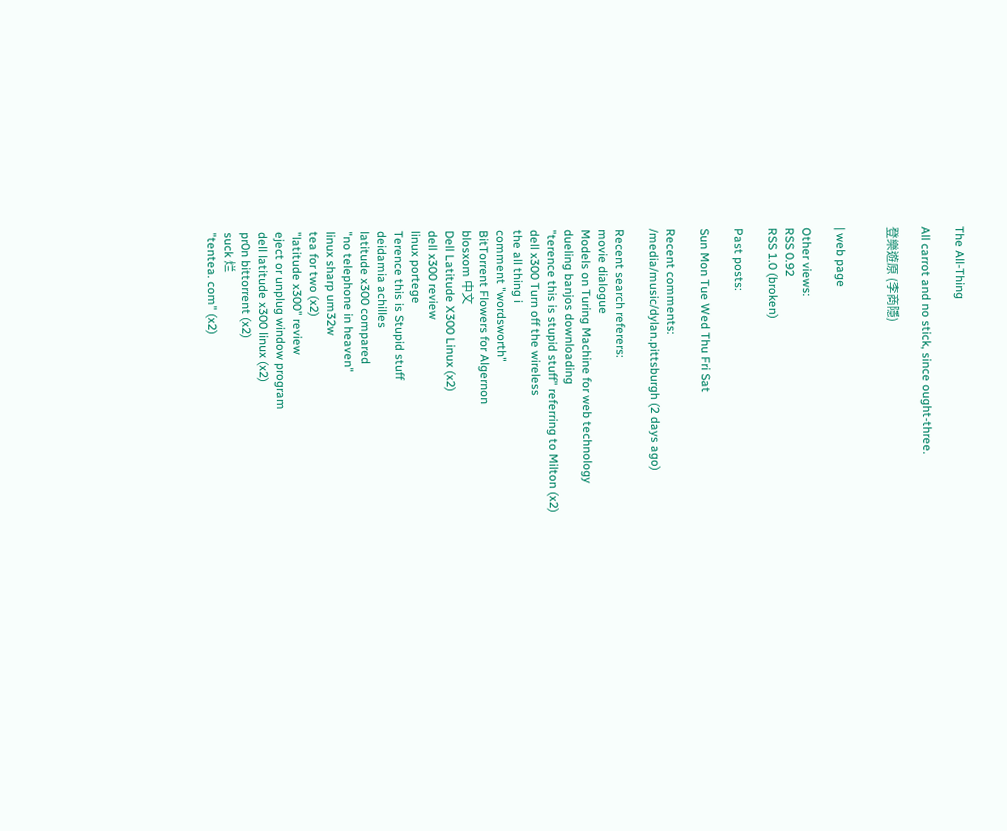The All-Thing

All carrot and no stick, since ought-three.

登樂遊原 (李商隱)


| web page

Other views:
RSS 0.92
RSS 1.0 (broken)

Past posts:

Sun Mon Tue Wed Thu Fri Sat

Recent comments:
/media/music/dylan.pittsburgh (2 days ago)

Recent search referers:
movie dialogue
Models on Turing Machine for web technology
dueling banjos downloading
"terence this is stupid stuff" referring to Milton (x2)
dell x300 Turn off the wireless
the all thing i
comment "wordsworth"
BitTorrent Flowers for Algernon
blosxom 中文
Dell Latitude X300 Linux (x2)
dell x300 review
linux portege
Terence this is Stupid stuff
deidamia achilles
latitude x300 compared
"no telephone in heaven"
linux sharp um32w
tea for two (x2)
"latitude x300" review
eject or unplug window program
dell latitude x300 linux (x2)
pr0n bittorrent (x2)
suck 烂
"tentea. com" (x2)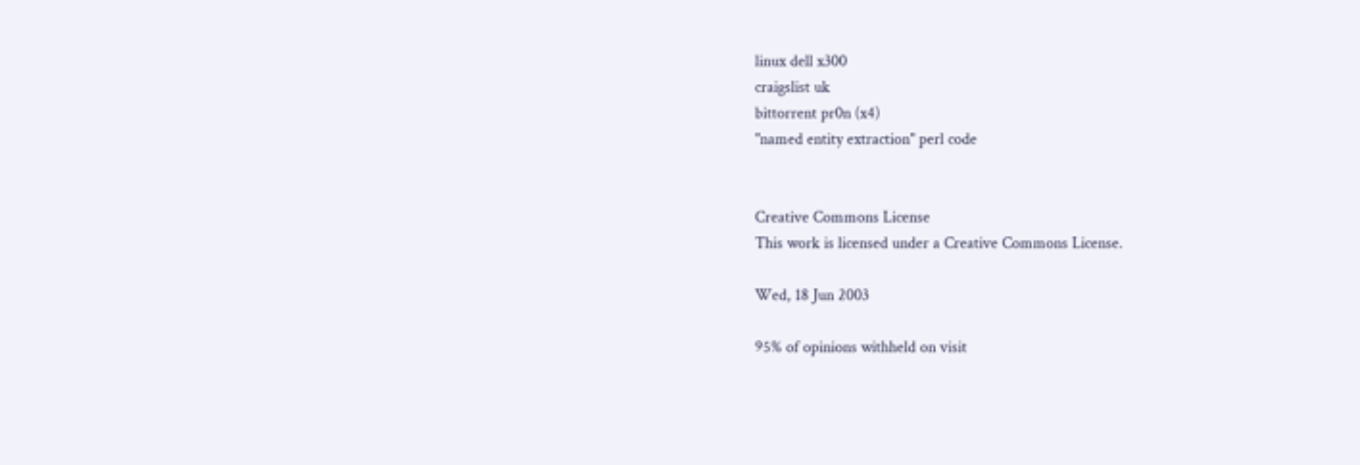linux dell x300
craigslist uk
bittorrent pr0n (x4)
"named entity extraction" perl code


Creative Commons License
This work is licensed under a Creative Commons License.

Wed, 18 Jun 2003

95% of opinions withheld on visit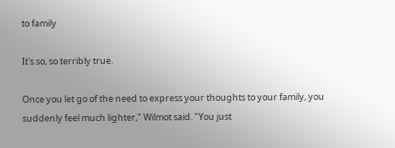to family

It's so, so terribly true.

Once you let go of the need to express your thoughts to your family, you suddenly feel much lighter," Wilmot said. "You just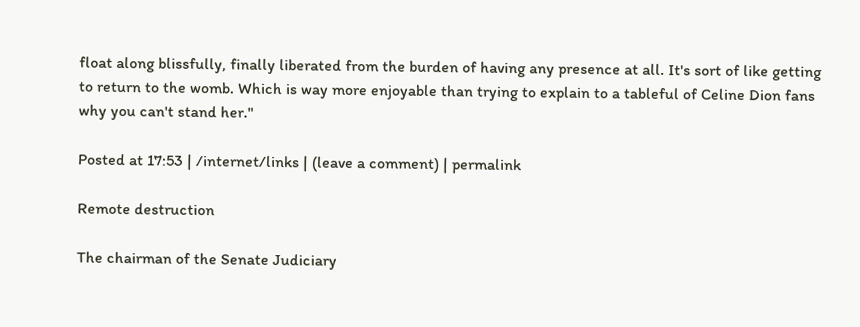float along blissfully, finally liberated from the burden of having any presence at all. It's sort of like getting to return to the womb. Which is way more enjoyable than trying to explain to a tableful of Celine Dion fans why you can't stand her."

Posted at 17:53 | /internet/links | (leave a comment) | permalink

Remote destruction

The chairman of the Senate Judiciary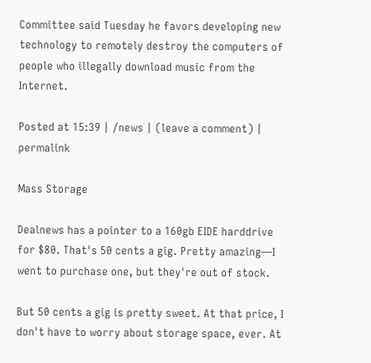Committee said Tuesday he favors developing new technology to remotely destroy the computers of people who illegally download music from the Internet.

Posted at 15:39 | /news | (leave a comment) | permalink

Mass Storage

Dealnews has a pointer to a 160gb EIDE harddrive for $80. That's 50 cents a gig. Pretty amazing—I went to purchase one, but they're out of stock.

But 50 cents a gig is pretty sweet. At that price, I don't have to worry about storage space, ever. At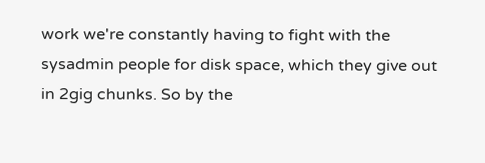work we're constantly having to fight with the sysadmin people for disk space, which they give out in 2gig chunks. So by the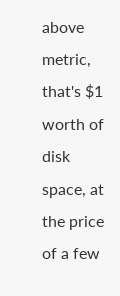above metric, that's $1 worth of disk space, at the price of a few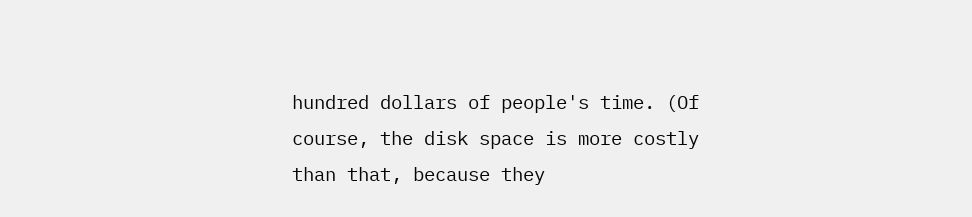hundred dollars of people's time. (Of course, the disk space is more costly than that, because they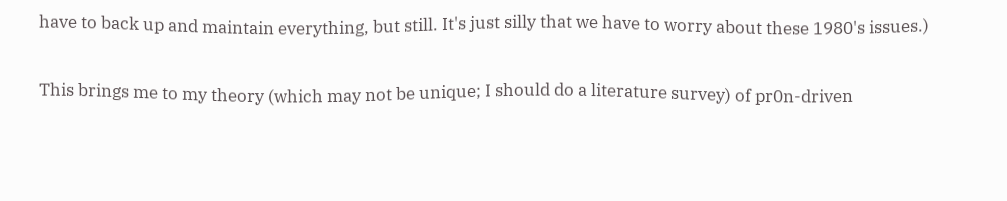have to back up and maintain everything, but still. It's just silly that we have to worry about these 1980's issues.)

This brings me to my theory (which may not be unique; I should do a literature survey) of pr0n-driven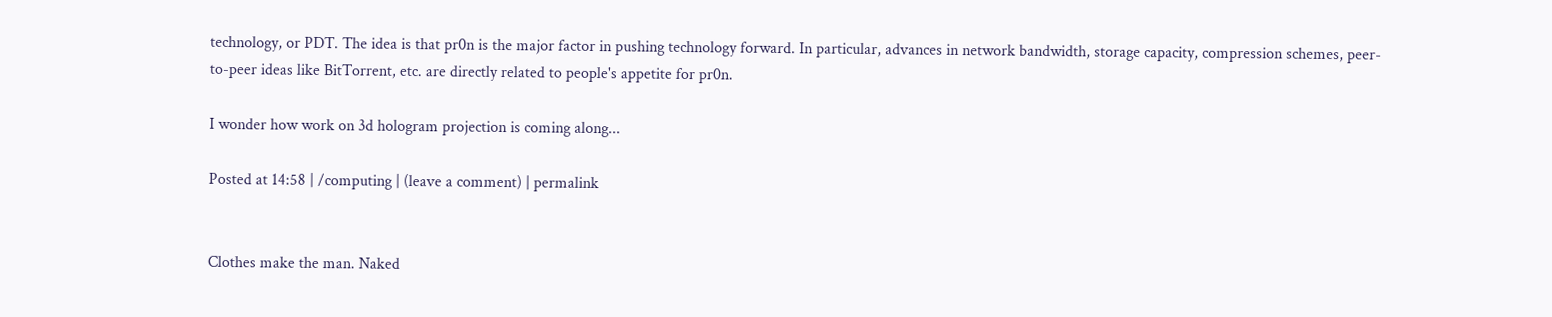technology, or PDT. The idea is that pr0n is the major factor in pushing technology forward. In particular, advances in network bandwidth, storage capacity, compression schemes, peer-to-peer ideas like BitTorrent, etc. are directly related to people's appetite for pr0n.

I wonder how work on 3d hologram projection is coming along...

Posted at 14:58 | /computing | (leave a comment) | permalink


Clothes make the man. Naked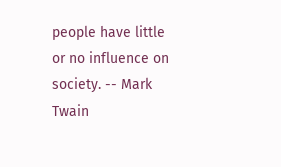people have little or no influence on society. -- Mark Twain